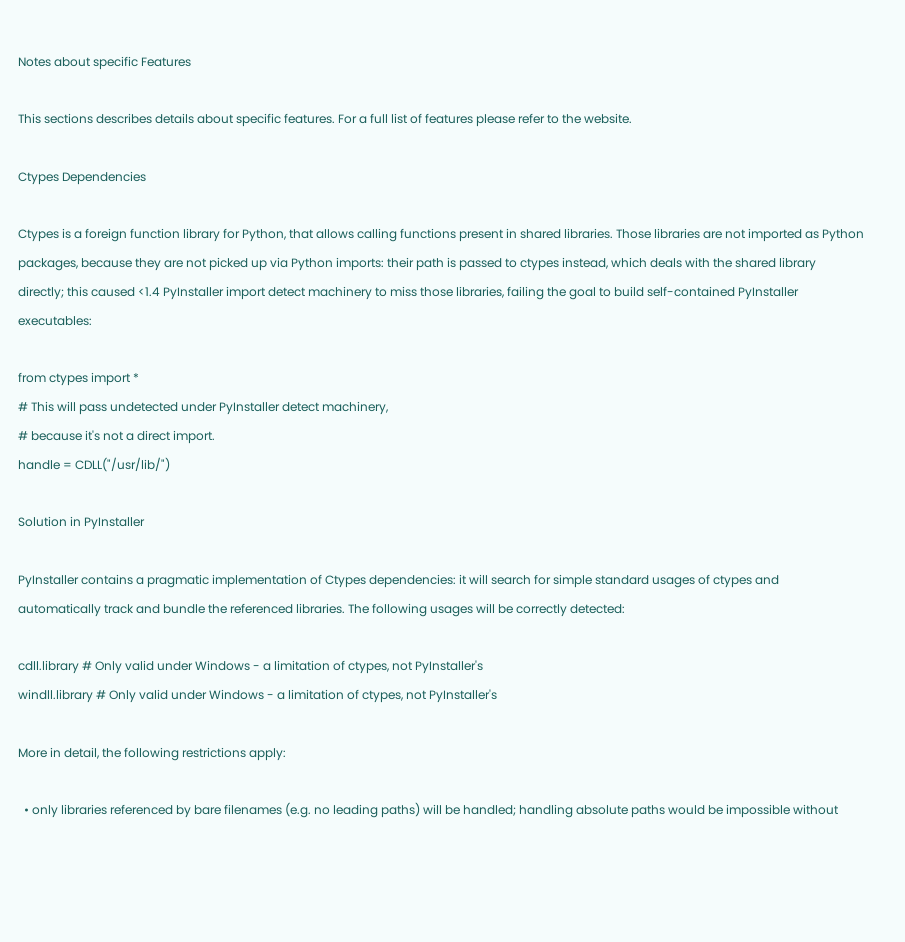Notes about specific Features

This sections describes details about specific features. For a full list of features please refer to the website.

Ctypes Dependencies

Ctypes is a foreign function library for Python, that allows calling functions present in shared libraries. Those libraries are not imported as Python packages, because they are not picked up via Python imports: their path is passed to ctypes instead, which deals with the shared library directly; this caused <1.4 PyInstaller import detect machinery to miss those libraries, failing the goal to build self-contained PyInstaller executables:

from ctypes import *
# This will pass undetected under PyInstaller detect machinery,
# because it's not a direct import.
handle = CDLL("/usr/lib/")

Solution in PyInstaller

PyInstaller contains a pragmatic implementation of Ctypes dependencies: it will search for simple standard usages of ctypes and automatically track and bundle the referenced libraries. The following usages will be correctly detected:

cdll.library # Only valid under Windows - a limitation of ctypes, not PyInstaller's
windll.library # Only valid under Windows - a limitation of ctypes, not PyInstaller's

More in detail, the following restrictions apply:

  • only libraries referenced by bare filenames (e.g. no leading paths) will be handled; handling absolute paths would be impossible without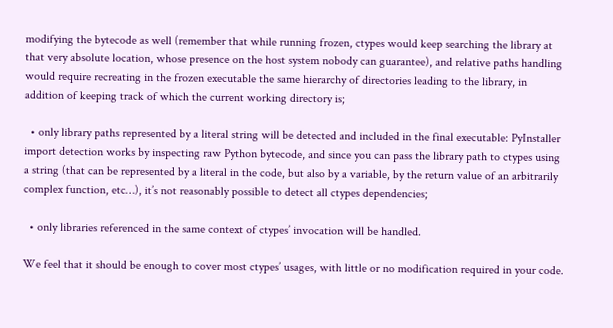modifying the bytecode as well (remember that while running frozen, ctypes would keep searching the library at that very absolute location, whose presence on the host system nobody can guarantee), and relative paths handling would require recreating in the frozen executable the same hierarchy of directories leading to the library, in addition of keeping track of which the current working directory is;

  • only library paths represented by a literal string will be detected and included in the final executable: PyInstaller import detection works by inspecting raw Python bytecode, and since you can pass the library path to ctypes using a string (that can be represented by a literal in the code, but also by a variable, by the return value of an arbitrarily complex function, etc…), it’s not reasonably possible to detect all ctypes dependencies;

  • only libraries referenced in the same context of ctypes’ invocation will be handled.

We feel that it should be enough to cover most ctypes’ usages, with little or no modification required in your code.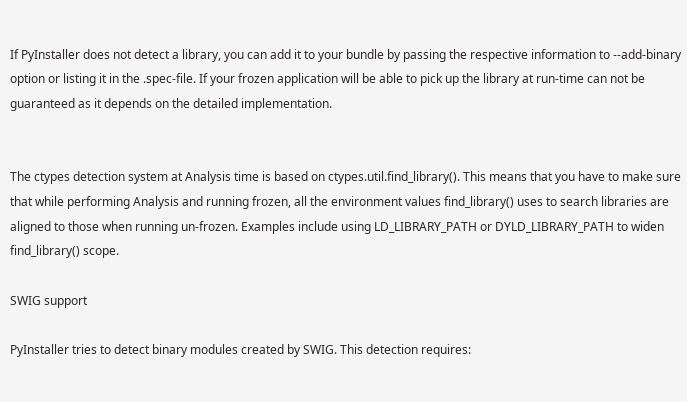If PyInstaller does not detect a library, you can add it to your bundle by passing the respective information to --add-binary option or listing it in the .spec-file. If your frozen application will be able to pick up the library at run-time can not be guaranteed as it depends on the detailed implementation.


The ctypes detection system at Analysis time is based on ctypes.util.find_library(). This means that you have to make sure that while performing Analysis and running frozen, all the environment values find_library() uses to search libraries are aligned to those when running un-frozen. Examples include using LD_LIBRARY_PATH or DYLD_LIBRARY_PATH to widen find_library() scope.

SWIG support

PyInstaller tries to detect binary modules created by SWIG. This detection requires: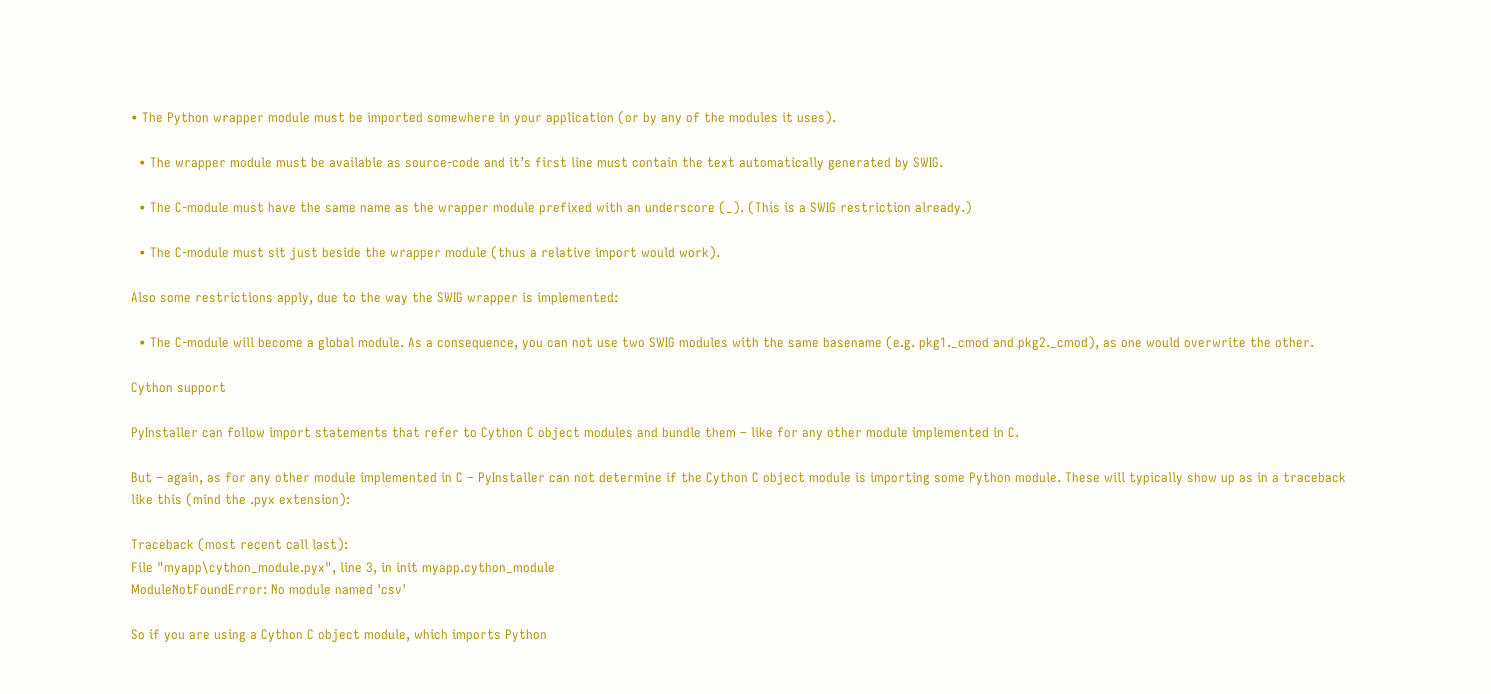• The Python wrapper module must be imported somewhere in your application (or by any of the modules it uses).

  • The wrapper module must be available as source-code and it’s first line must contain the text automatically generated by SWIG.

  • The C-module must have the same name as the wrapper module prefixed with an underscore (_). (This is a SWIG restriction already.)

  • The C-module must sit just beside the wrapper module (thus a relative import would work).

Also some restrictions apply, due to the way the SWIG wrapper is implemented:

  • The C-module will become a global module. As a consequence, you can not use two SWIG modules with the same basename (e.g. pkg1._cmod and pkg2._cmod), as one would overwrite the other.

Cython support

PyInstaller can follow import statements that refer to Cython C object modules and bundle them – like for any other module implemented in C.

But – again, as for any other module implemented in C – PyInstaller can not determine if the Cython C object module is importing some Python module. These will typically show up as in a traceback like this (mind the .pyx extension):

Traceback (most recent call last):
File "myapp\cython_module.pyx", line 3, in init myapp.cython_module
ModuleNotFoundError: No module named 'csv'

So if you are using a Cython C object module, which imports Python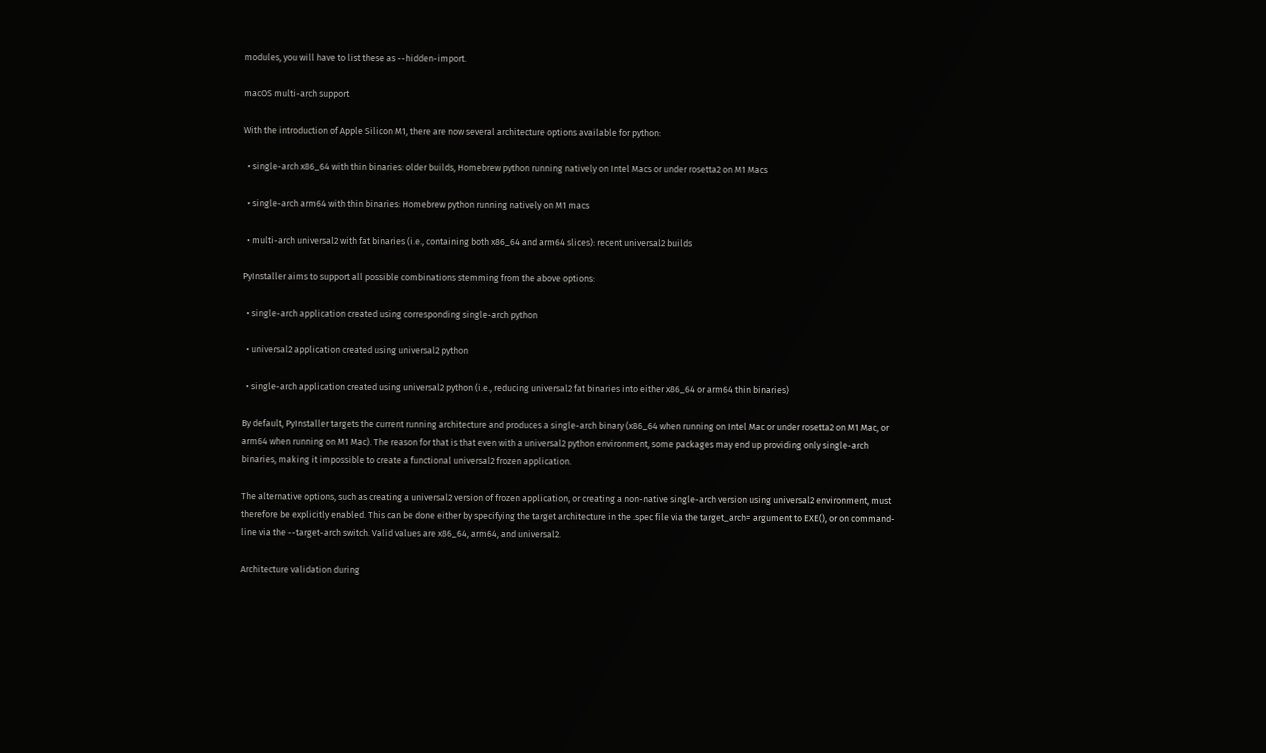modules, you will have to list these as --hidden-import.

macOS multi-arch support

With the introduction of Apple Silicon M1, there are now several architecture options available for python:

  • single-arch x86_64 with thin binaries: older builds, Homebrew python running natively on Intel Macs or under rosetta2 on M1 Macs

  • single-arch arm64 with thin binaries: Homebrew python running natively on M1 macs

  • multi-arch universal2 with fat binaries (i.e., containing both x86_64 and arm64 slices): recent universal2 builds

PyInstaller aims to support all possible combinations stemming from the above options:

  • single-arch application created using corresponding single-arch python

  • universal2 application created using universal2 python

  • single-arch application created using universal2 python (i.e., reducing universal2 fat binaries into either x86_64 or arm64 thin binaries)

By default, PyInstaller targets the current running architecture and produces a single-arch binary (x86_64 when running on Intel Mac or under rosetta2 on M1 Mac, or arm64 when running on M1 Mac). The reason for that is that even with a universal2 python environment, some packages may end up providing only single-arch binaries, making it impossible to create a functional universal2 frozen application.

The alternative options, such as creating a universal2 version of frozen application, or creating a non-native single-arch version using universal2 environment, must therefore be explicitly enabled. This can be done either by specifying the target architecture in the .spec file via the target_arch= argument to EXE(), or on command-line via the --target-arch switch. Valid values are x86_64, arm64, and universal2.

Architecture validation during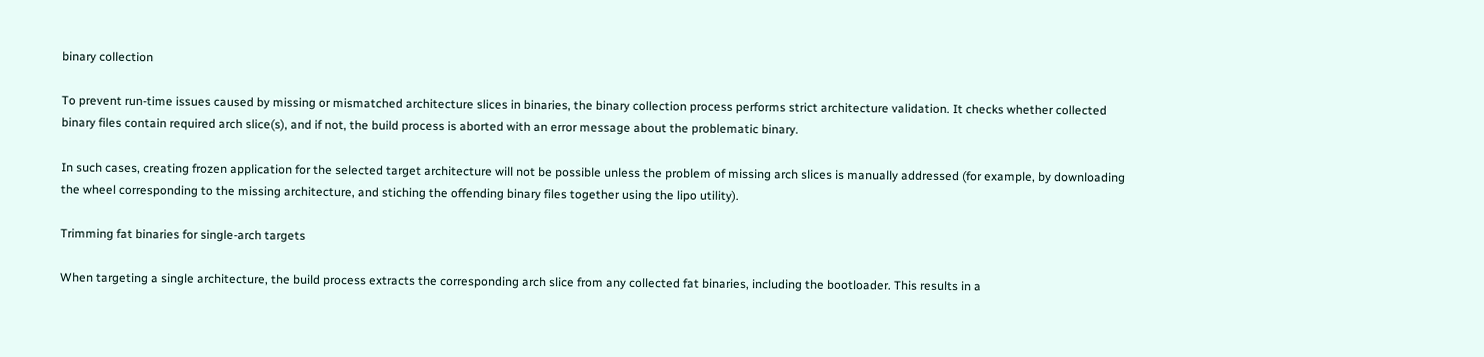binary collection

To prevent run-time issues caused by missing or mismatched architecture slices in binaries, the binary collection process performs strict architecture validation. It checks whether collected binary files contain required arch slice(s), and if not, the build process is aborted with an error message about the problematic binary.

In such cases, creating frozen application for the selected target architecture will not be possible unless the problem of missing arch slices is manually addressed (for example, by downloading the wheel corresponding to the missing architecture, and stiching the offending binary files together using the lipo utility).

Trimming fat binaries for single-arch targets

When targeting a single architecture, the build process extracts the corresponding arch slice from any collected fat binaries, including the bootloader. This results in a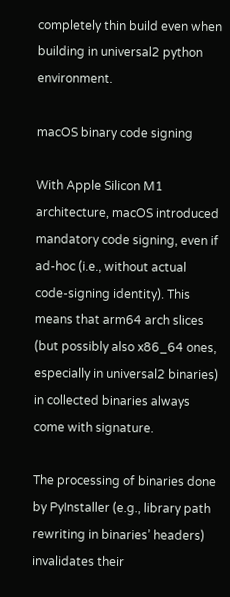completely thin build even when building in universal2 python environment.

macOS binary code signing

With Apple Silicon M1 architecture, macOS introduced mandatory code signing, even if ad-hoc (i.e., without actual code-signing identity). This means that arm64 arch slices (but possibly also x86_64 ones, especially in universal2 binaries) in collected binaries always come with signature.

The processing of binaries done by PyInstaller (e.g., library path rewriting in binaries’ headers) invalidates their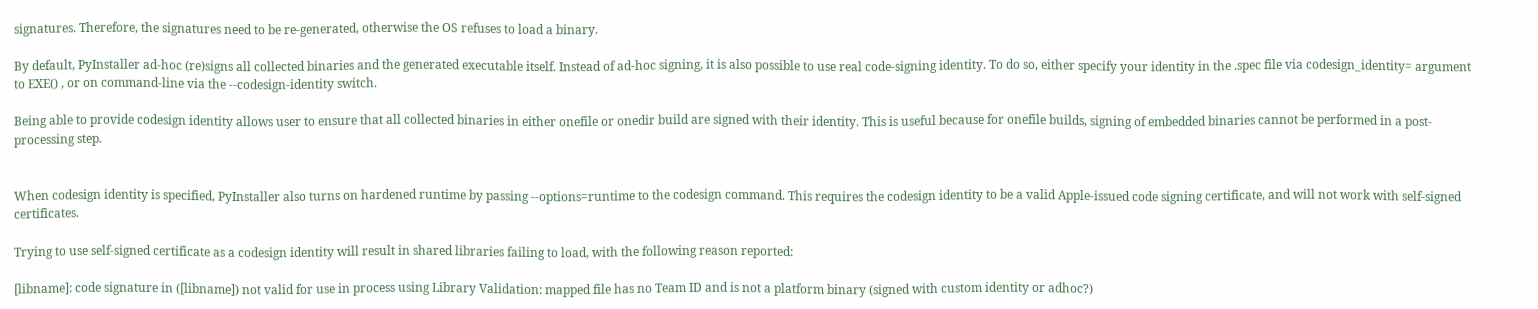signatures. Therefore, the signatures need to be re-generated, otherwise the OS refuses to load a binary.

By default, PyInstaller ad-hoc (re)signs all collected binaries and the generated executable itself. Instead of ad-hoc signing, it is also possible to use real code-signing identity. To do so, either specify your identity in the .spec file via codesign_identity= argument to EXE() , or on command-line via the --codesign-identity switch.

Being able to provide codesign identity allows user to ensure that all collected binaries in either onefile or onedir build are signed with their identity. This is useful because for onefile builds, signing of embedded binaries cannot be performed in a post-processing step.


When codesign identity is specified, PyInstaller also turns on hardened runtime by passing --options=runtime to the codesign command. This requires the codesign identity to be a valid Apple-issued code signing certificate, and will not work with self-signed certificates.

Trying to use self-signed certificate as a codesign identity will result in shared libraries failing to load, with the following reason reported:

[libname]: code signature in ([libname]) not valid for use in process using Library Validation: mapped file has no Team ID and is not a platform binary (signed with custom identity or adhoc?)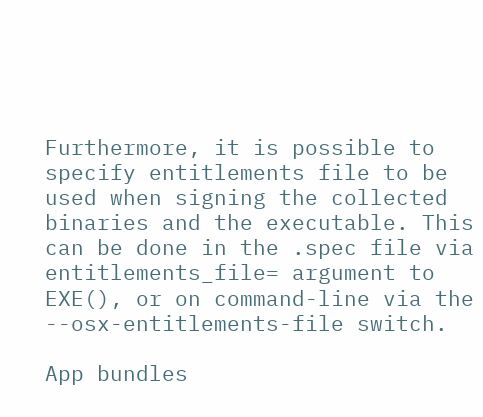Furthermore, it is possible to specify entitlements file to be used when signing the collected binaries and the executable. This can be done in the .spec file via entitlements_file= argument to EXE(), or on command-line via the --osx-entitlements-file switch.

App bundles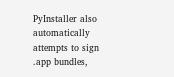PyInstaller also automatically attempts to sign .app bundles,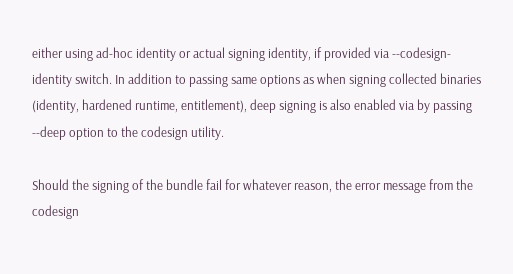either using ad-hoc identity or actual signing identity, if provided via --codesign-identity switch. In addition to passing same options as when signing collected binaries (identity, hardened runtime, entitlement), deep signing is also enabled via by passing --deep option to the codesign utility.

Should the signing of the bundle fail for whatever reason, the error message from the codesign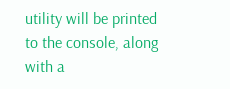utility will be printed to the console, along with a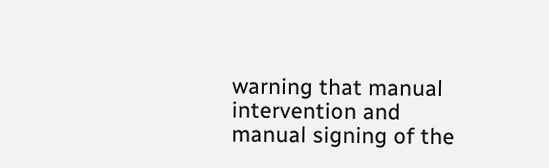warning that manual intervention and manual signing of the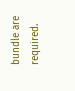bundle are required.